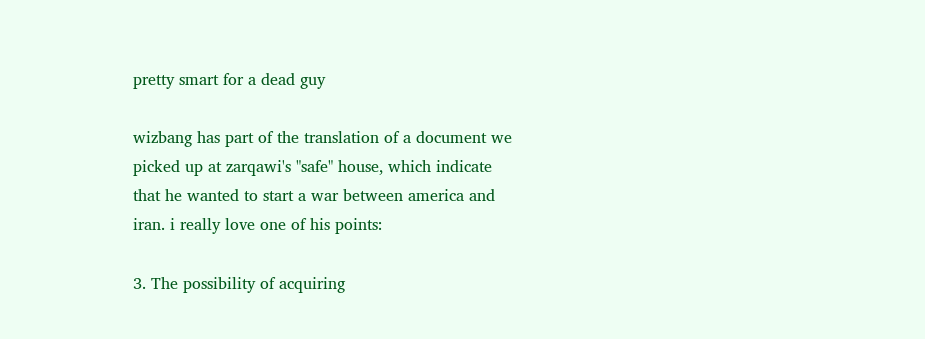pretty smart for a dead guy

wizbang has part of the translation of a document we picked up at zarqawi's "safe" house, which indicate that he wanted to start a war between america and iran. i really love one of his points:

3. The possibility of acquiring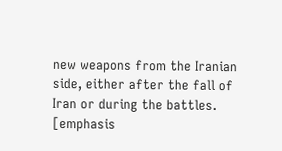new weapons from the Iranian side, either after the fall of Iran or during the battles. [emphasis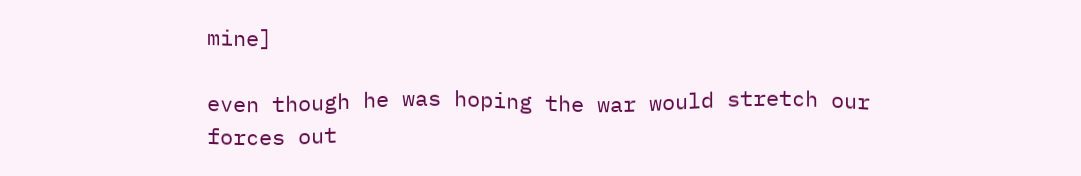mine]

even though he was hoping the war would stretch our forces out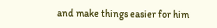and make things easier for him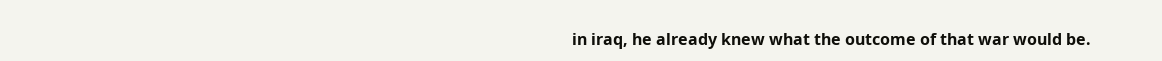in iraq, he already knew what the outcome of that war would be.